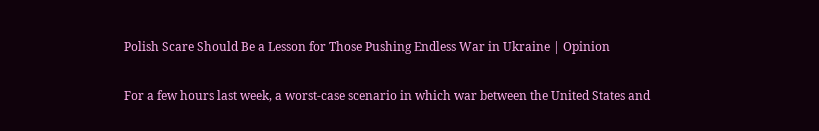Polish Scare Should Be a Lesson for Those Pushing Endless War in Ukraine | Opinion

For a few hours last week, a worst-case scenario in which war between the United States and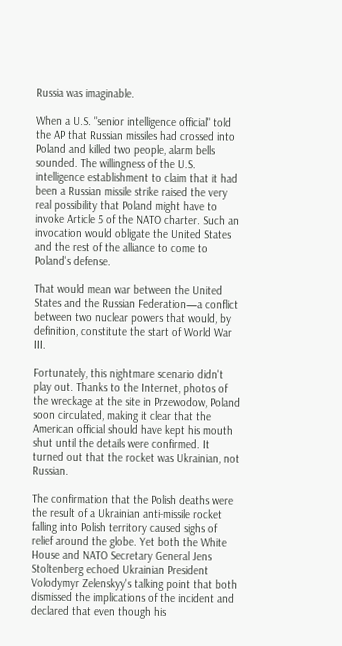Russia was imaginable.

When a U.S. "senior intelligence official" told the AP that Russian missiles had crossed into Poland and killed two people, alarm bells sounded. The willingness of the U.S. intelligence establishment to claim that it had been a Russian missile strike raised the very real possibility that Poland might have to invoke Article 5 of the NATO charter. Such an invocation would obligate the United States and the rest of the alliance to come to Poland's defense.

That would mean war between the United States and the Russian Federation—a conflict between two nuclear powers that would, by definition, constitute the start of World War III.

Fortunately, this nightmare scenario didn't play out. Thanks to the Internet, photos of the wreckage at the site in Przewodow, Poland soon circulated, making it clear that the American official should have kept his mouth shut until the details were confirmed. It turned out that the rocket was Ukrainian, not Russian.

The confirmation that the Polish deaths were the result of a Ukrainian anti-missile rocket falling into Polish territory caused sighs of relief around the globe. Yet both the White House and NATO Secretary General Jens Stoltenberg echoed Ukrainian President Volodymyr Zelenskyy's talking point that both dismissed the implications of the incident and declared that even though his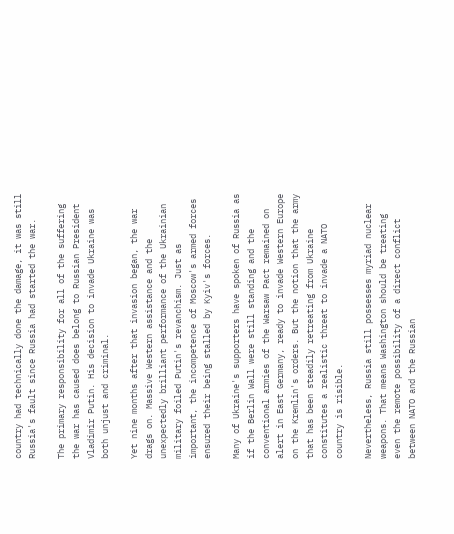country had technically done the damage, it was still Russia's fault since Russia had started the war.

The primary responsibility for all of the suffering the war has caused does belong to Russian President Vladimir Putin. His decision to invade Ukraine was both unjust and criminal.

Yet nine months after that invasion began, the war drags on. Massive Western assistance and the unexpectedly brilliant performance of the Ukrainian military foiled Putin's revanchism. Just as important, the incompetence of Moscow's armed forces ensured their being stalled by Kyiv's forces.

Many of Ukraine's supporters have spoken of Russia as if the Berlin Wall were still standing and the conventional armies of the Warsaw Pact remained on alert in East Germany, ready to invade Western Europe on the Kremlin's orders. But the notion that the army that has been steadily retreating from Ukraine constitutes a realistic threat to invade a NATO country is risible.

Nevertheless, Russia still possesses myriad nuclear weapons. That means Washington should be treating even the remote possibility of a direct conflict between NATO and the Russian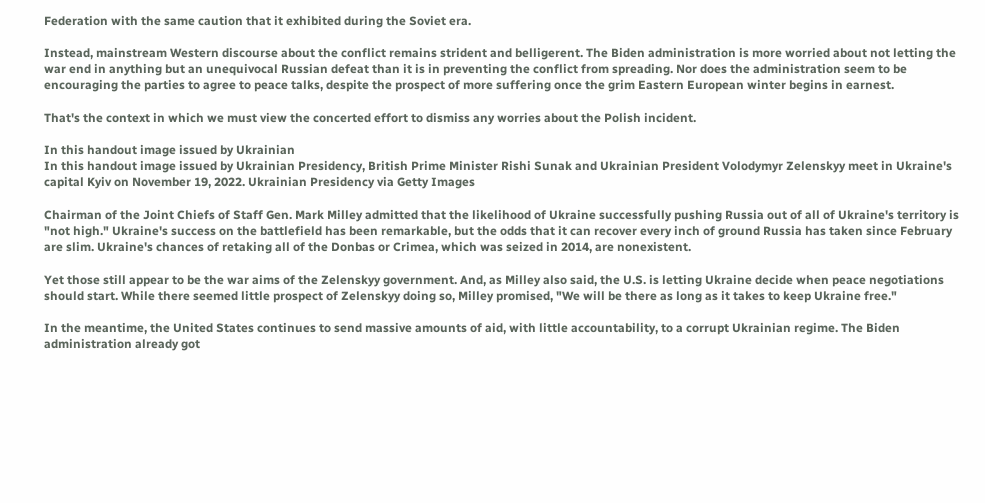Federation with the same caution that it exhibited during the Soviet era.

Instead, mainstream Western discourse about the conflict remains strident and belligerent. The Biden administration is more worried about not letting the war end in anything but an unequivocal Russian defeat than it is in preventing the conflict from spreading. Nor does the administration seem to be encouraging the parties to agree to peace talks, despite the prospect of more suffering once the grim Eastern European winter begins in earnest.

That's the context in which we must view the concerted effort to dismiss any worries about the Polish incident.

In this handout image issued by Ukrainian
In this handout image issued by Ukrainian Presidency, British Prime Minister Rishi Sunak and Ukrainian President Volodymyr Zelenskyy meet in Ukraine's capital Kyiv on November 19, 2022. Ukrainian Presidency via Getty Images

Chairman of the Joint Chiefs of Staff Gen. Mark Milley admitted that the likelihood of Ukraine successfully pushing Russia out of all of Ukraine's territory is "not high." Ukraine's success on the battlefield has been remarkable, but the odds that it can recover every inch of ground Russia has taken since February are slim. Ukraine's chances of retaking all of the Donbas or Crimea, which was seized in 2014, are nonexistent.

Yet those still appear to be the war aims of the Zelenskyy government. And, as Milley also said, the U.S. is letting Ukraine decide when peace negotiations should start. While there seemed little prospect of Zelenskyy doing so, Milley promised, "We will be there as long as it takes to keep Ukraine free."

In the meantime, the United States continues to send massive amounts of aid, with little accountability, to a corrupt Ukrainian regime. The Biden administration already got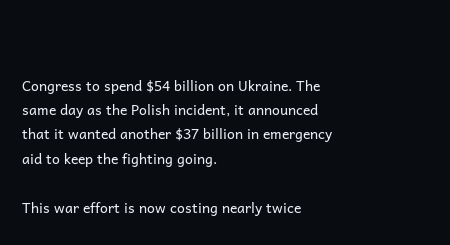Congress to spend $54 billion on Ukraine. The same day as the Polish incident, it announced that it wanted another $37 billion in emergency aid to keep the fighting going.

This war effort is now costing nearly twice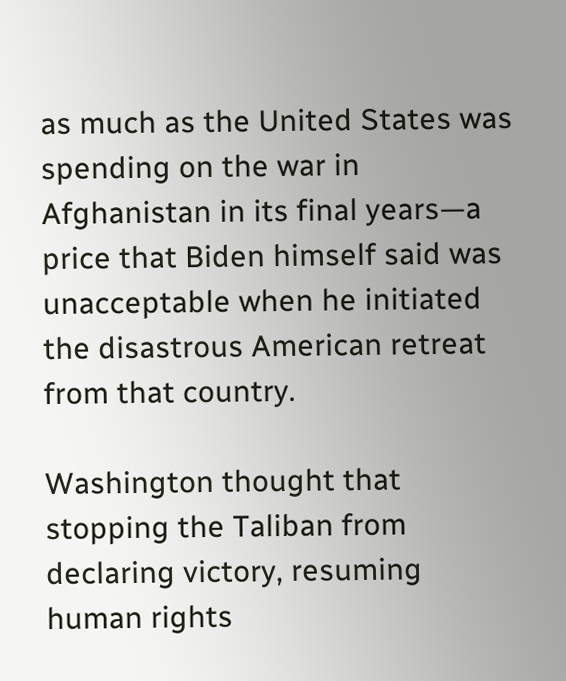as much as the United States was spending on the war in Afghanistan in its final years—a price that Biden himself said was unacceptable when he initiated the disastrous American retreat from that country.

Washington thought that stopping the Taliban from declaring victory, resuming human rights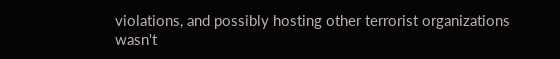violations, and possibly hosting other terrorist organizations wasn't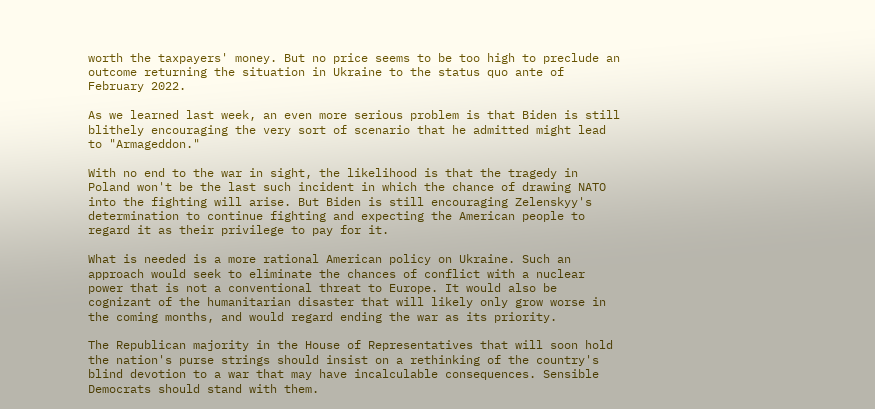worth the taxpayers' money. But no price seems to be too high to preclude an outcome returning the situation in Ukraine to the status quo ante of February 2022.

As we learned last week, an even more serious problem is that Biden is still blithely encouraging the very sort of scenario that he admitted might lead to "Armageddon."

With no end to the war in sight, the likelihood is that the tragedy in Poland won't be the last such incident in which the chance of drawing NATO into the fighting will arise. But Biden is still encouraging Zelenskyy's determination to continue fighting and expecting the American people to regard it as their privilege to pay for it.

What is needed is a more rational American policy on Ukraine. Such an approach would seek to eliminate the chances of conflict with a nuclear power that is not a conventional threat to Europe. It would also be cognizant of the humanitarian disaster that will likely only grow worse in the coming months, and would regard ending the war as its priority.

The Republican majority in the House of Representatives that will soon hold the nation's purse strings should insist on a rethinking of the country's blind devotion to a war that may have incalculable consequences. Sensible Democrats should stand with them.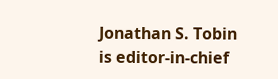Jonathan S. Tobin is editor-in-chief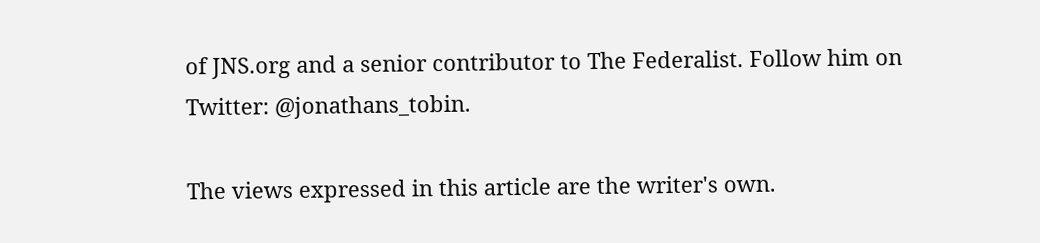of JNS.org and a senior contributor to The Federalist. Follow him on Twitter: @jonathans_tobin.

The views expressed in this article are the writer's own.